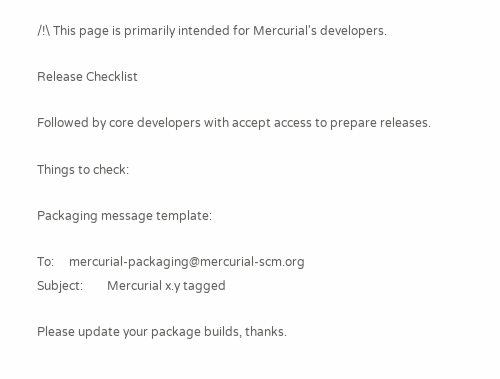/!\ This page is primarily intended for Mercurial's developers.

Release Checklist

Followed by core developers with accept access to prepare releases.

Things to check:

Packaging message template:

To:     mercurial-packaging@mercurial-scm.org
Subject:        Mercurial x.y tagged

Please update your package builds, thanks.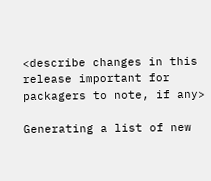<describe changes in this release important for packagers to note, if any>

Generating a list of new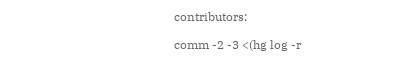contributors:

comm -2 -3 <(hg log -r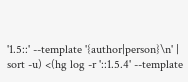'1.5::' --template '{author|person}\n' | sort -u) <(hg log -r '::1.5.4' --template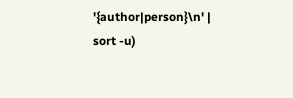'{author|person}\n' | sort -u)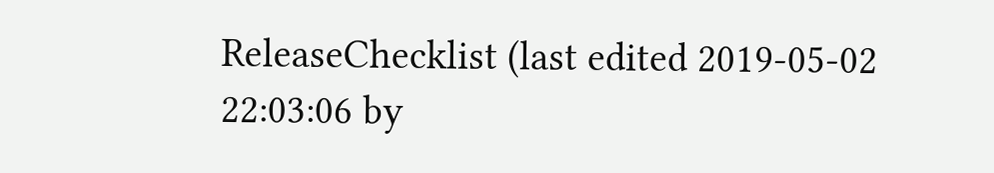ReleaseChecklist (last edited 2019-05-02 22:03:06 by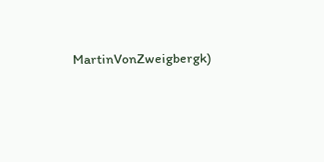MartinVonZweigbergk)